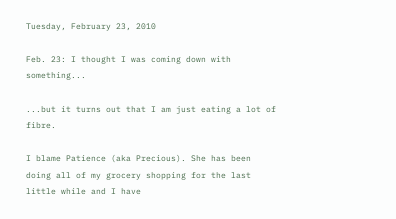Tuesday, February 23, 2010

Feb. 23: I thought I was coming down with something...

...but it turns out that I am just eating a lot of fibre.

I blame Patience (aka Precious). She has been doing all of my grocery shopping for the last little while and I have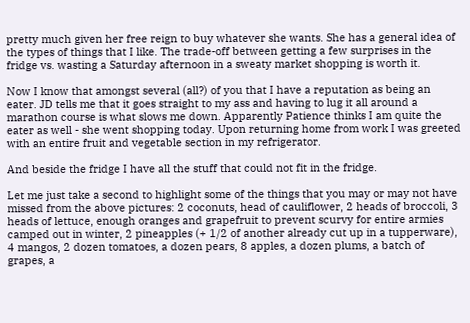pretty much given her free reign to buy whatever she wants. She has a general idea of the types of things that I like. The trade-off between getting a few surprises in the fridge vs. wasting a Saturday afternoon in a sweaty market shopping is worth it.

Now I know that amongst several (all?) of you that I have a reputation as being an eater. JD tells me that it goes straight to my ass and having to lug it all around a marathon course is what slows me down. Apparently Patience thinks I am quite the eater as well - she went shopping today. Upon returning home from work I was greeted with an entire fruit and vegetable section in my refrigerator.

And beside the fridge I have all the stuff that could not fit in the fridge.

Let me just take a second to highlight some of the things that you may or may not have missed from the above pictures: 2 coconuts, head of cauliflower, 2 heads of broccoli, 3 heads of lettuce, enough oranges and grapefruit to prevent scurvy for entire armies camped out in winter, 2 pineapples (+ 1/2 of another already cut up in a tupperware), 4 mangos, 2 dozen tomatoes, a dozen pears, 8 apples, a dozen plums, a batch of grapes, a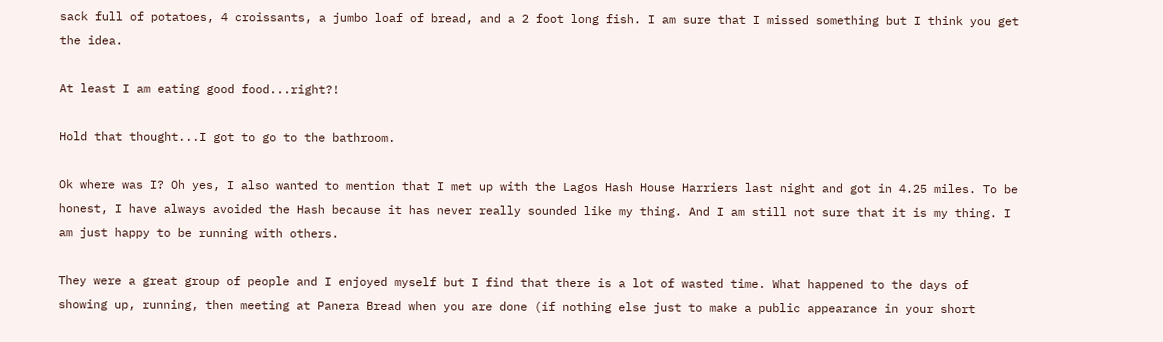sack full of potatoes, 4 croissants, a jumbo loaf of bread, and a 2 foot long fish. I am sure that I missed something but I think you get the idea.

At least I am eating good food...right?!

Hold that thought...I got to go to the bathroom.

Ok where was I? Oh yes, I also wanted to mention that I met up with the Lagos Hash House Harriers last night and got in 4.25 miles. To be honest, I have always avoided the Hash because it has never really sounded like my thing. And I am still not sure that it is my thing. I am just happy to be running with others.

They were a great group of people and I enjoyed myself but I find that there is a lot of wasted time. What happened to the days of showing up, running, then meeting at Panera Bread when you are done (if nothing else just to make a public appearance in your short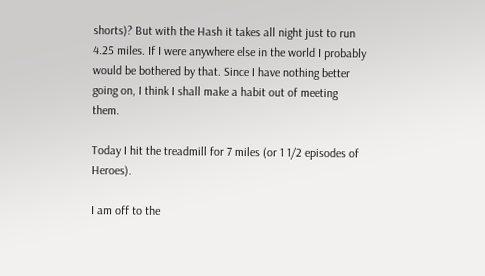shorts)? But with the Hash it takes all night just to run 4.25 miles. If I were anywhere else in the world I probably would be bothered by that. Since I have nothing better going on, I think I shall make a habit out of meeting them.

Today I hit the treadmill for 7 miles (or 1 1/2 episodes of Heroes).

I am off to the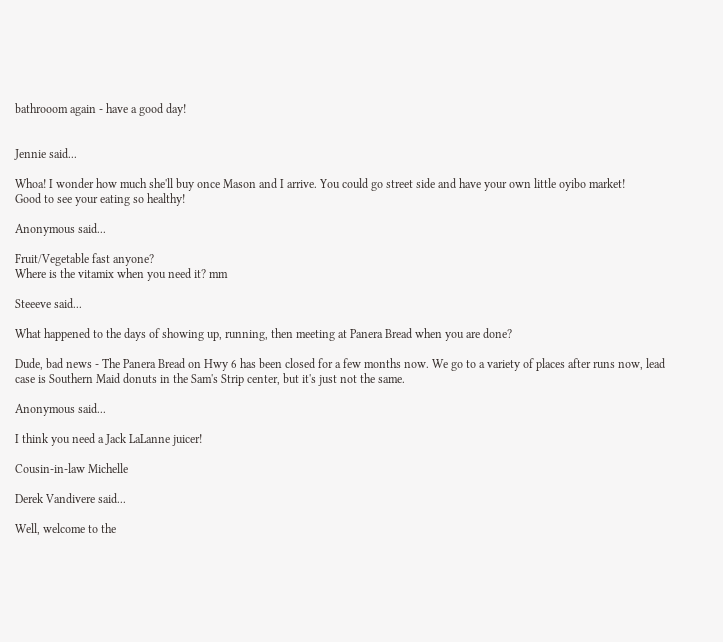bathrooom again - have a good day!


Jennie said...

Whoa! I wonder how much she'll buy once Mason and I arrive. You could go street side and have your own little oyibo market!
Good to see your eating so healthy!

Anonymous said...

Fruit/Vegetable fast anyone?
Where is the vitamix when you need it? mm

Steeeve said...

What happened to the days of showing up, running, then meeting at Panera Bread when you are done?

Dude, bad news - The Panera Bread on Hwy 6 has been closed for a few months now. We go to a variety of places after runs now, lead case is Southern Maid donuts in the Sam's Strip center, but it's just not the same.

Anonymous said...

I think you need a Jack LaLanne juicer!

Cousin-in-law Michelle

Derek Vandivere said...

Well, welcome to the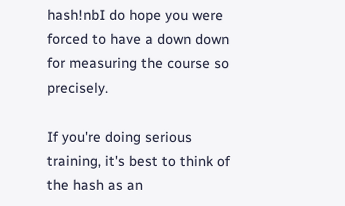hash!nbI do hope you were forced to have a down down for measuring the course so precisely.

If you're doing serious training, it's best to think of the hash as an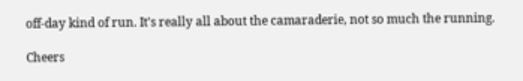off-day kind of run. It's really all about the camaraderie, not so much the running.

Cheers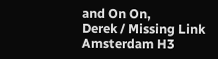and On On,
Derek / Missing Link
Amsterdam H3